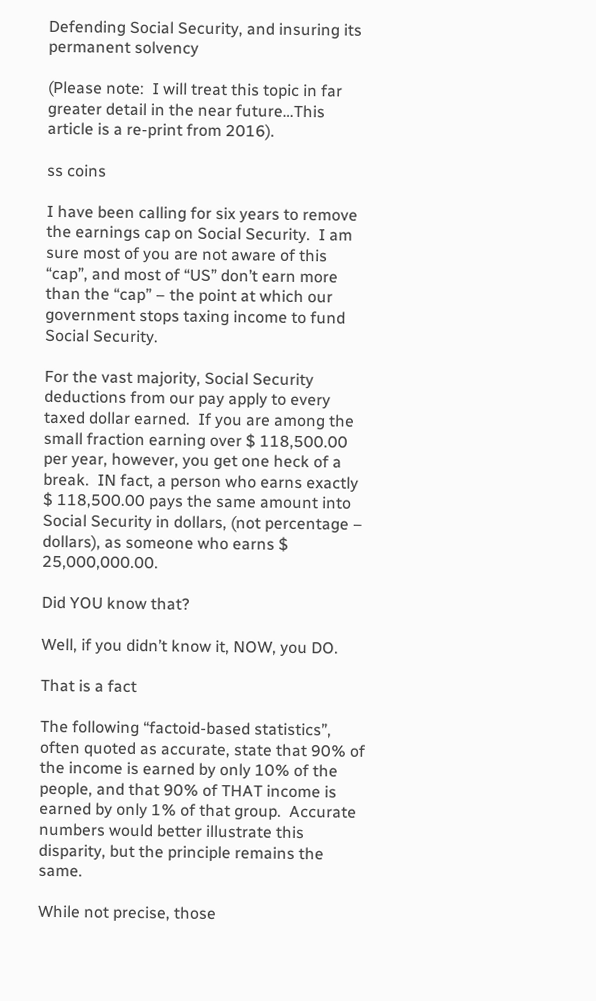Defending Social Security, and insuring its permanent solvency

(Please note:  I will treat this topic in far greater detail in the near future…This article is a re-print from 2016).

ss coins

I have been calling for six years to remove the earnings cap on Social Security.  I am sure most of you are not aware of this “cap”, and most of “US” don’t earn more than the “cap” – the point at which our government stops taxing income to fund Social Security.

For the vast majority, Social Security deductions from our pay apply to every taxed dollar earned.  If you are among the small fraction earning over $ 118,500.00 per year, however, you get one heck of a break.  IN fact, a person who earns exactly $ 118,500.00 pays the same amount into Social Security in dollars, (not percentage – dollars), as someone who earns $ 25,000,000.00.

Did YOU know that?

Well, if you didn’t know it, NOW, you DO.

That is a fact

The following “factoid-based statistics”, often quoted as accurate, state that 90% of the income is earned by only 10% of the people, and that 90% of THAT income is earned by only 1% of that group.  Accurate numbers would better illustrate this disparity, but the principle remains the same.

While not precise, those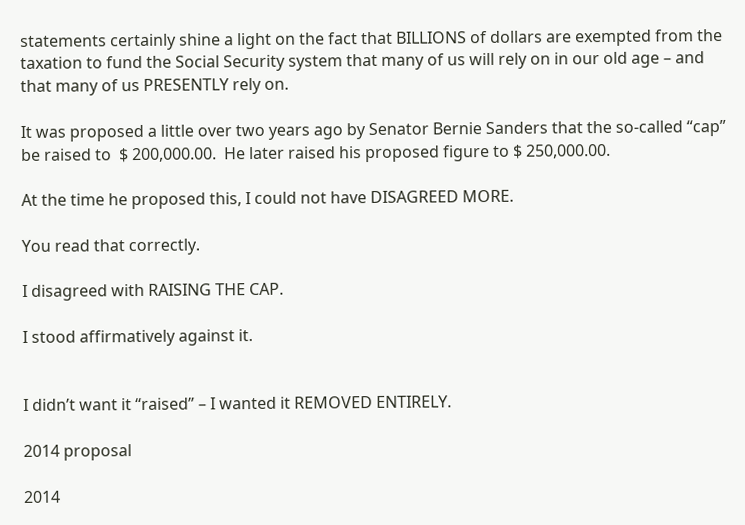statements certainly shine a light on the fact that BILLIONS of dollars are exempted from the taxation to fund the Social Security system that many of us will rely on in our old age – and that many of us PRESENTLY rely on.

It was proposed a little over two years ago by Senator Bernie Sanders that the so-called “cap” be raised to  $ 200,000.00.  He later raised his proposed figure to $ 250,000.00.

At the time he proposed this, I could not have DISAGREED MORE.

You read that correctly.

I disagreed with RAISING THE CAP.

I stood affirmatively against it.


I didn’t want it “raised” – I wanted it REMOVED ENTIRELY.

2014 proposal

2014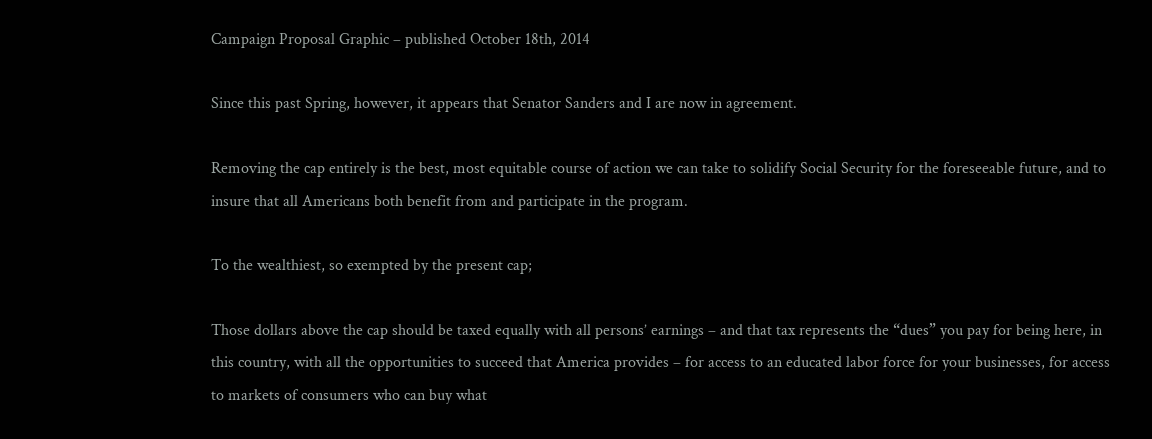Campaign Proposal Graphic – published October 18th, 2014

Since this past Spring, however, it appears that Senator Sanders and I are now in agreement.

Removing the cap entirely is the best, most equitable course of action we can take to solidify Social Security for the foreseeable future, and to insure that all Americans both benefit from and participate in the program.

To the wealthiest, so exempted by the present cap;

Those dollars above the cap should be taxed equally with all persons’ earnings – and that tax represents the “dues” you pay for being here, in this country, with all the opportunities to succeed that America provides – for access to an educated labor force for your businesses, for access to markets of consumers who can buy what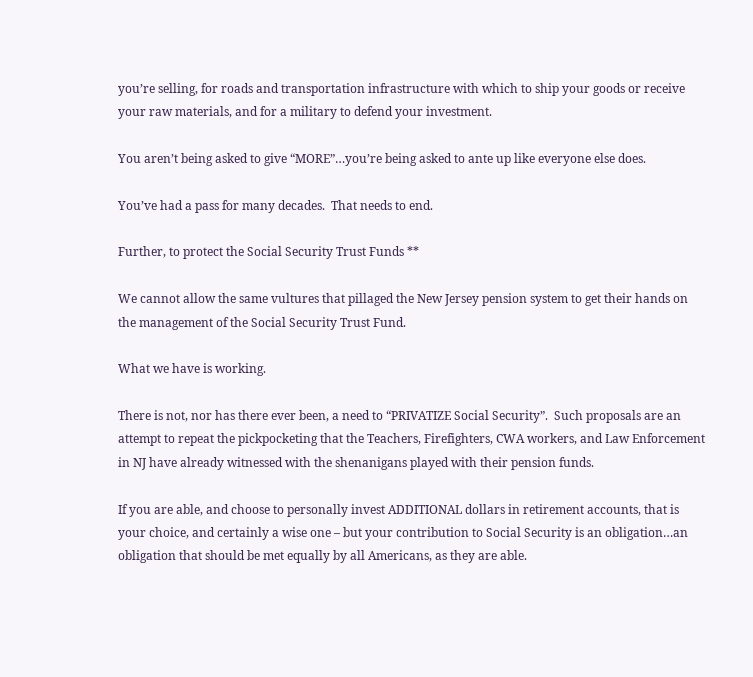you’re selling, for roads and transportation infrastructure with which to ship your goods or receive your raw materials, and for a military to defend your investment.

You aren’t being asked to give “MORE”…you’re being asked to ante up like everyone else does.

You’ve had a pass for many decades.  That needs to end.

Further, to protect the Social Security Trust Funds **

We cannot allow the same vultures that pillaged the New Jersey pension system to get their hands on the management of the Social Security Trust Fund.

What we have is working.

There is not, nor has there ever been, a need to “PRIVATIZE Social Security”.  Such proposals are an attempt to repeat the pickpocketing that the Teachers, Firefighters, CWA workers, and Law Enforcement in NJ have already witnessed with the shenanigans played with their pension funds.

If you are able, and choose to personally invest ADDITIONAL dollars in retirement accounts, that is your choice, and certainly a wise one – but your contribution to Social Security is an obligation…an obligation that should be met equally by all Americans, as they are able.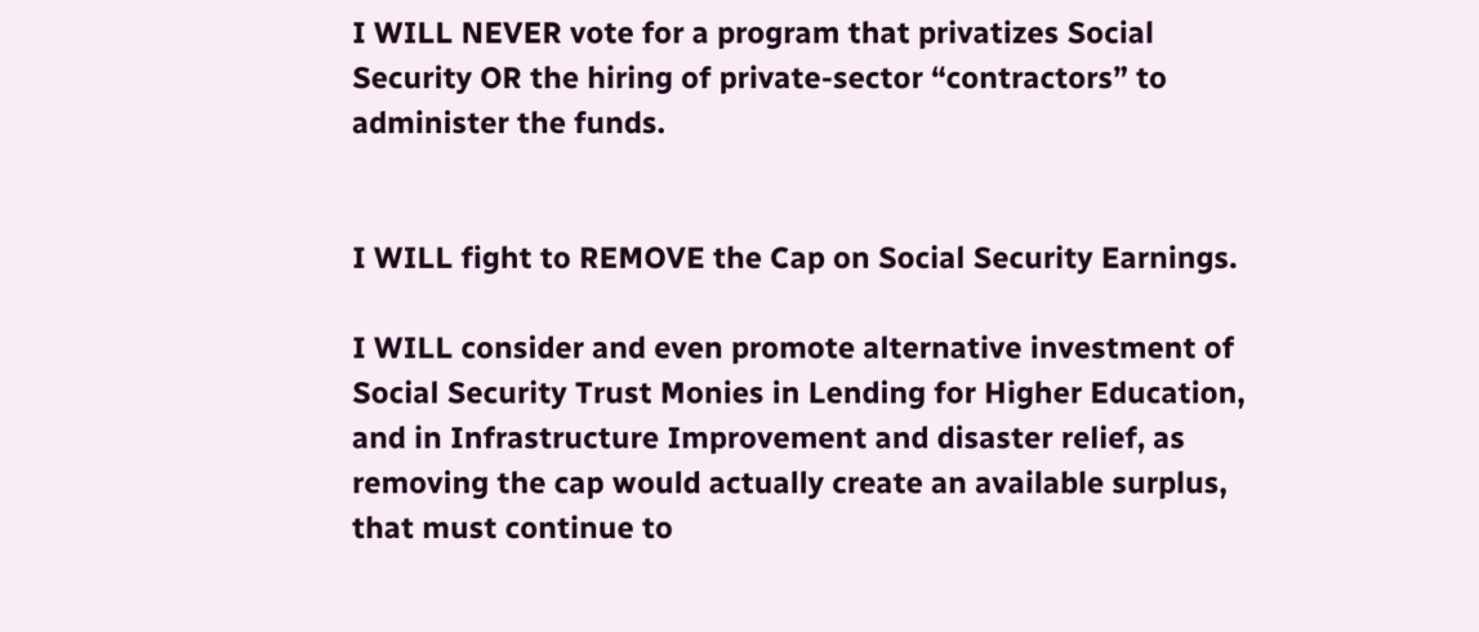I WILL NEVER vote for a program that privatizes Social Security OR the hiring of private-sector “contractors” to administer the funds.


I WILL fight to REMOVE the Cap on Social Security Earnings.

I WILL consider and even promote alternative investment of Social Security Trust Monies in Lending for Higher Education, and in Infrastructure Improvement and disaster relief, as removing the cap would actually create an available surplus, that must continue to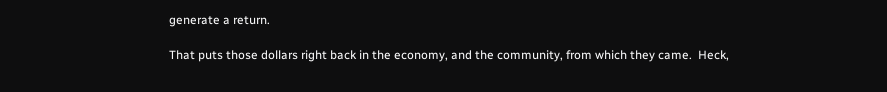generate a return.

That puts those dollars right back in the economy, and the community, from which they came.  Heck,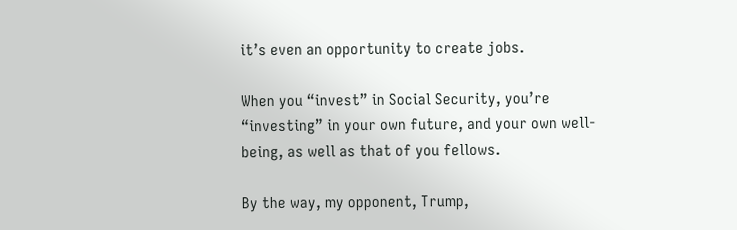it’s even an opportunity to create jobs.

When you “invest” in Social Security, you’re “investing” in your own future, and your own well-being, as well as that of you fellows.

By the way, my opponent, Trump,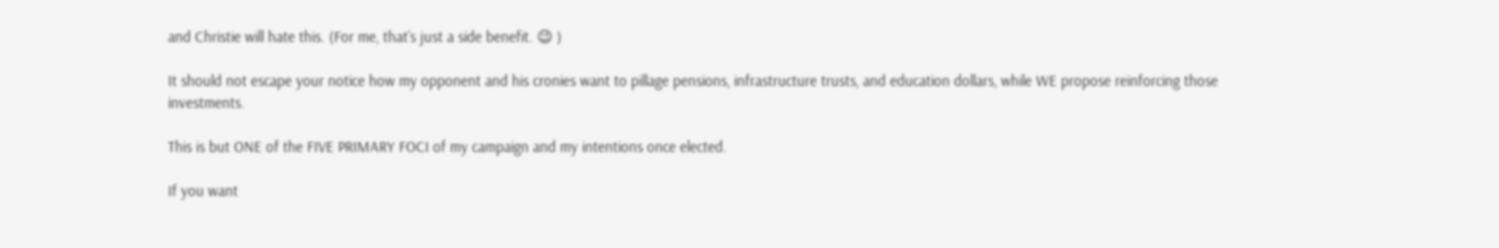and Christie will hate this. (For me, that’s just a side benefit. 😉 )

It should not escape your notice how my opponent and his cronies want to pillage pensions, infrastructure trusts, and education dollars, while WE propose reinforcing those investments.

This is but ONE of the FIVE PRIMARY FOCI of my campaign and my intentions once elected.

If you want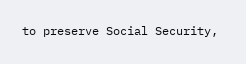to preserve Social Security,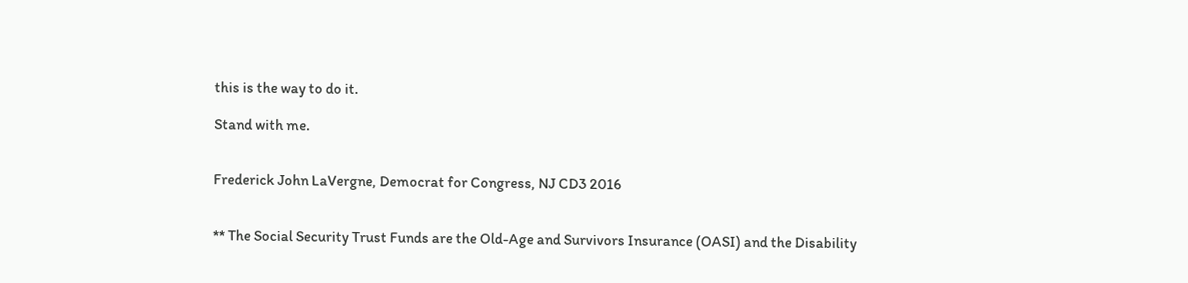this is the way to do it.

Stand with me.


Frederick John LaVergne, Democrat for Congress, NJ CD3 2016


** The Social Security Trust Funds are the Old-Age and Survivors Insurance (OASI) and the Disability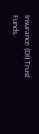Insurance (DI) Trust Funds.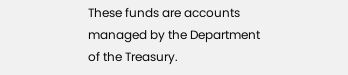These funds are accounts managed by the Department of the Treasury.